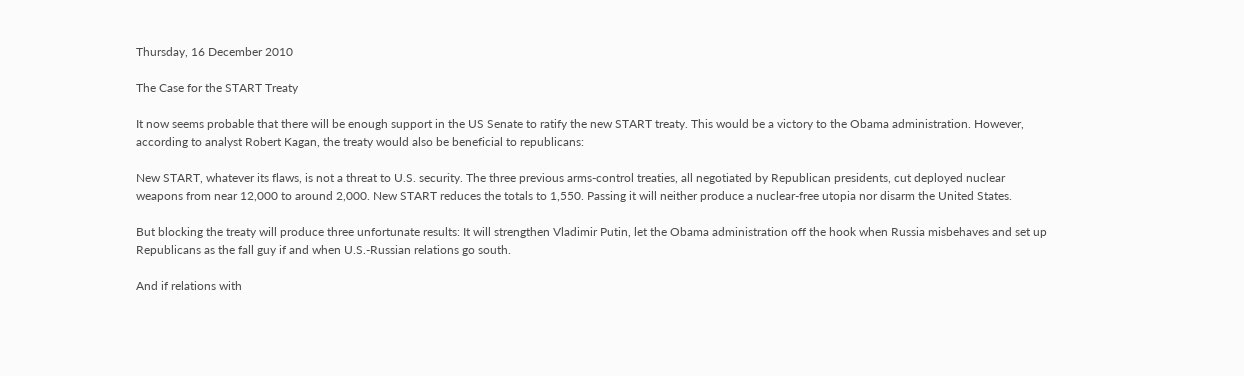Thursday, 16 December 2010

The Case for the START Treaty

It now seems probable that there will be enough support in the US Senate to ratify the new START treaty. This would be a victory to the Obama administration. However, according to analyst Robert Kagan, the treaty would also be beneficial to republicans:

New START, whatever its flaws, is not a threat to U.S. security. The three previous arms-control treaties, all negotiated by Republican presidents, cut deployed nuclear weapons from near 12,000 to around 2,000. New START reduces the totals to 1,550. Passing it will neither produce a nuclear-free utopia nor disarm the United States.

But blocking the treaty will produce three unfortunate results: It will strengthen Vladimir Putin, let the Obama administration off the hook when Russia misbehaves and set up Republicans as the fall guy if and when U.S.-Russian relations go south.

And if relations with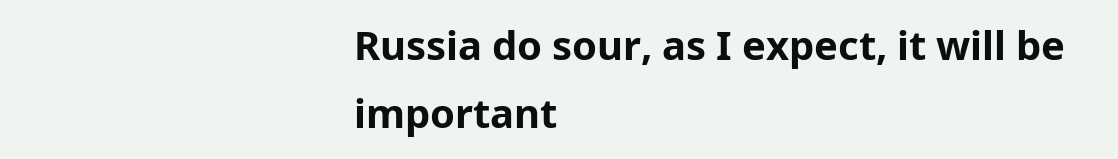Russia do sour, as I expect, it will be important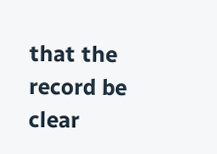that the record be clear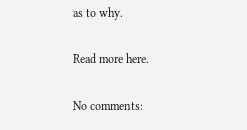as to why.

Read more here.

No comments: